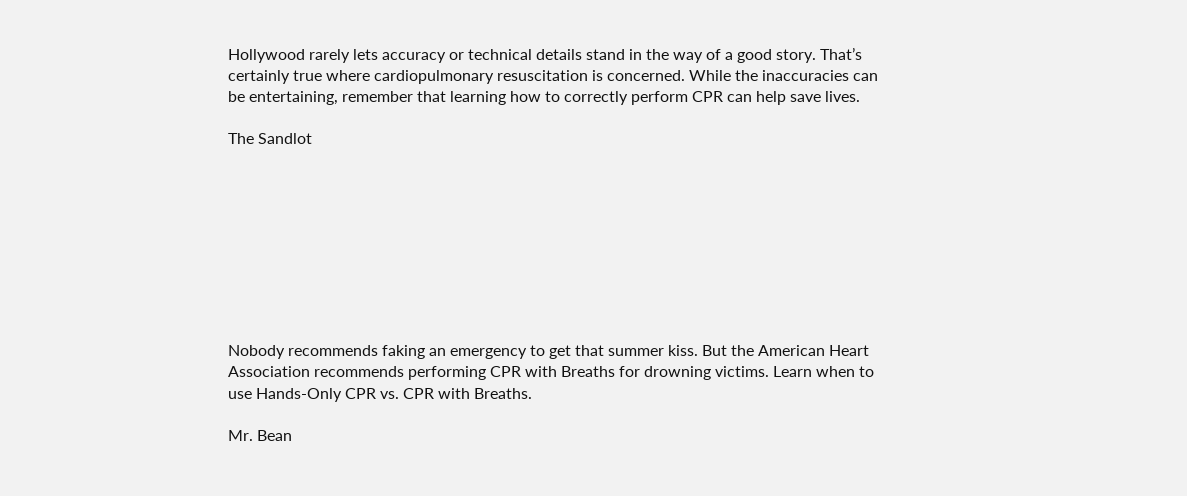Hollywood rarely lets accuracy or technical details stand in the way of a good story. That’s certainly true where cardiopulmonary resuscitation is concerned. While the inaccuracies can be entertaining, remember that learning how to correctly perform CPR can help save lives.

The Sandlot









Nobody recommends faking an emergency to get that summer kiss. But the American Heart Association recommends performing CPR with Breaths for drowning victims. Learn when to use Hands-Only CPR vs. CPR with Breaths.

Mr. Bean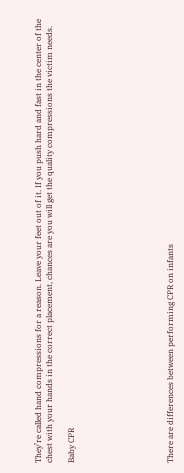They’re called hand compressions for a reason. Leave your feet out of it. If you push hard and fast in the center of the chest with your hands in the correct placement, chances are you will get the quality compressions the victim needs.

Baby CPR








There are differences between performing CPR on infants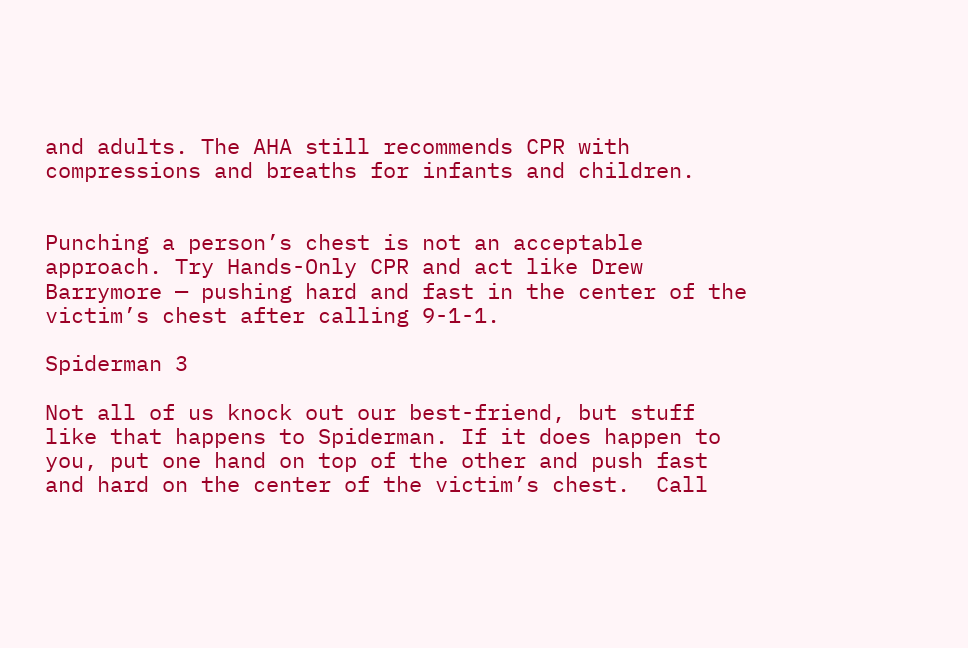and adults. The AHA still recommends CPR with compressions and breaths for infants and children.


Punching a person’s chest is not an acceptable approach. Try Hands-Only CPR and act like Drew Barrymore — pushing hard and fast in the center of the victim’s chest after calling 9-1-1.

Spiderman 3

Not all of us knock out our best-friend, but stuff like that happens to Spiderman. If it does happen to you, put one hand on top of the other and push fast and hard on the center of the victim’s chest.  Call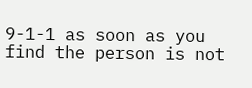9-1-1 as soon as you find the person is not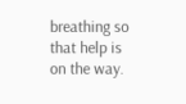breathing so that help is on the way.